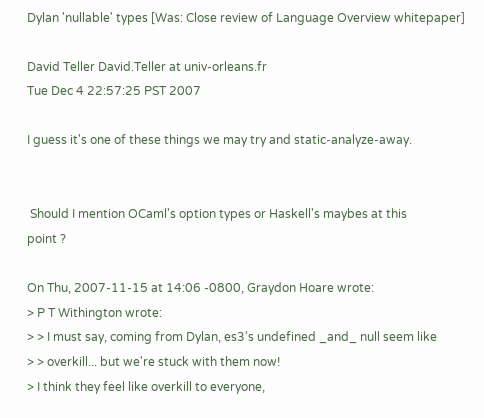Dylan 'nullable' types [Was: Close review of Language Overview whitepaper]

David Teller David.Teller at univ-orleans.fr
Tue Dec 4 22:57:25 PST 2007

I guess it's one of these things we may try and static-analyze-away.


 Should I mention OCaml's option types or Haskell's maybes at this
point ?

On Thu, 2007-11-15 at 14:06 -0800, Graydon Hoare wrote:
> P T Withington wrote:
> > I must say, coming from Dylan, es3's undefined _and_ null seem like
> > overkill... but we're stuck with them now!
> I think they feel like overkill to everyone,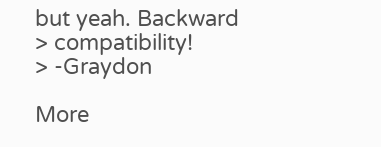but yeah. Backward
> compatibility!
> -Graydon

More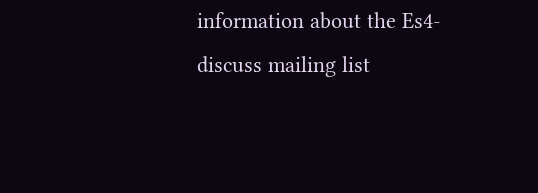information about the Es4-discuss mailing list